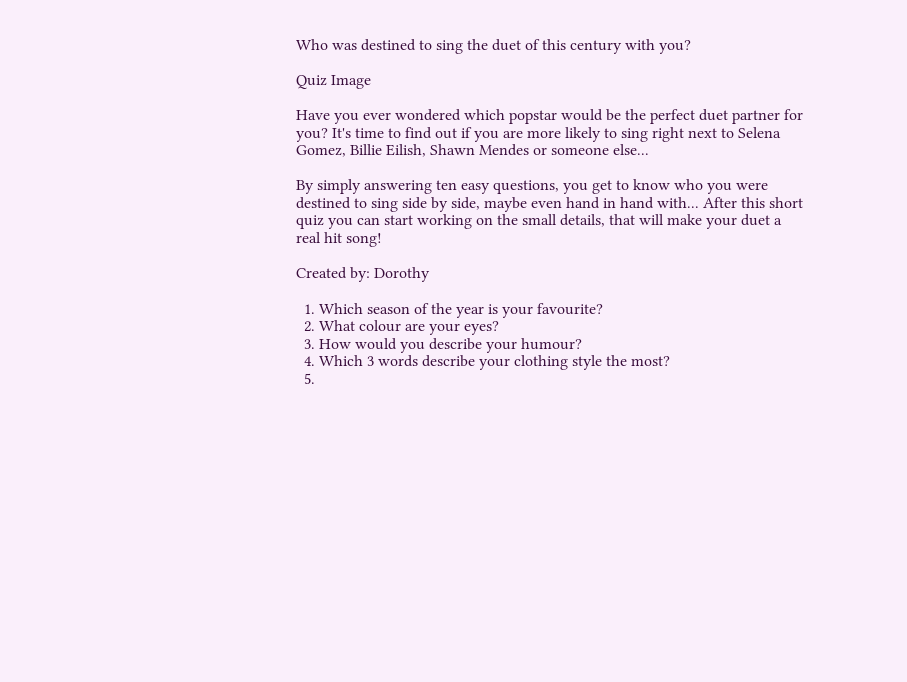Who was destined to sing the duet of this century with you?

Quiz Image

Have you ever wondered which popstar would be the perfect duet partner for you? It's time to find out if you are more likely to sing right next to Selena Gomez, Billie Eilish, Shawn Mendes or someone else...

By simply answering ten easy questions, you get to know who you were destined to sing side by side, maybe even hand in hand with... After this short quiz you can start working on the small details, that will make your duet a real hit song!

Created by: Dorothy

  1. Which season of the year is your favourite?
  2. What colour are your eyes?
  3. How would you describe your humour?
  4. Which 3 words describe your clothing style the most?
  5.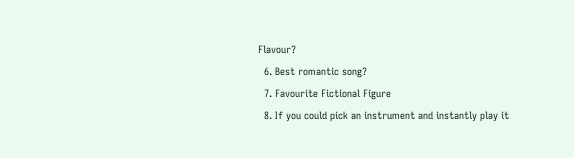Flavour?
  6. Best romantic song?
  7. Favourite Fictional Figure
  8. If you could pick an instrument and instantly play it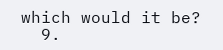which would it be?
  9.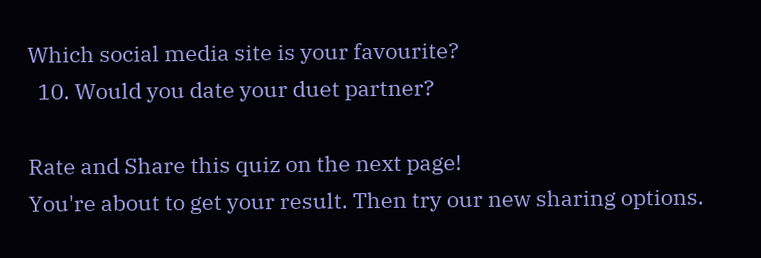Which social media site is your favourite?
  10. Would you date your duet partner?

Rate and Share this quiz on the next page!
You're about to get your result. Then try our new sharing options.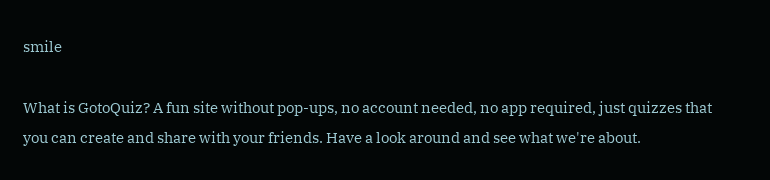smile

What is GotoQuiz? A fun site without pop-ups, no account needed, no app required, just quizzes that you can create and share with your friends. Have a look around and see what we're about.